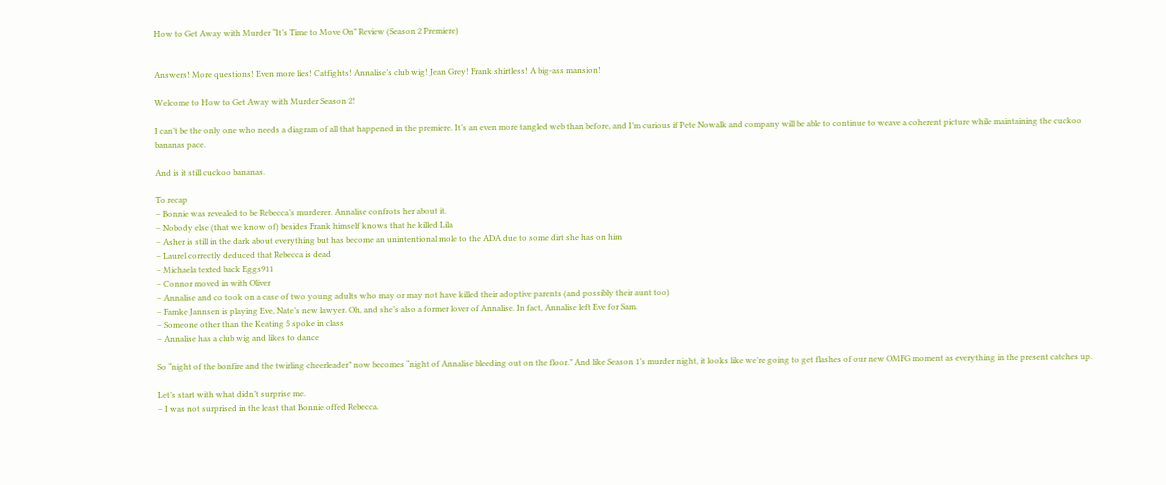How to Get Away with Murder “It’s Time to Move On” Review (Season 2 Premiere)


Answers! More questions! Even more lies! Catfights! Annalise’s club wig! Jean Grey! Frank shirtless! A big-ass mansion!

Welcome to How to Get Away with Murder Season 2!

I can’t be the only one who needs a diagram of all that happened in the premiere. It’s an even more tangled web than before, and I’m curious if Pete Nowalk and company will be able to continue to weave a coherent picture while maintaining the cuckoo bananas pace.

And is it still cuckoo bananas.

To recap
– Bonnie was revealed to be Rebecca’s murderer. Annalise confrots her about it.
– Nobody else (that we know of) besides Frank himself knows that he killed Lila
– Asher is still in the dark about everything but has become an unintentional mole to the ADA due to some dirt she has on him
– Laurel correctly deduced that Rebecca is dead
– Michaela texted back Eggs911
– Connor moved in with Oliver
– Annalise and co took on a case of two young adults who may or may not have killed their adoptive parents (and possibly their aunt too)
– Famke Jannsen is playing Eve, Nate’s new lawyer. Oh, and she’s also a former lover of Annalise. In fact, Annalise left Eve for Sam.
– Someone other than the Keating 5 spoke in class
– Annalise has a club wig and likes to dance

So “night of the bonfire and the twirling cheerleader” now becomes “night of Annalise bleeding out on the floor.” And like Season 1’s murder night, it looks like we’re going to get flashes of our new OMFG moment as everything in the present catches up.

Let’s start with what didn’t surprise me.
– I was not surprised in the least that Bonnie offed Rebecca.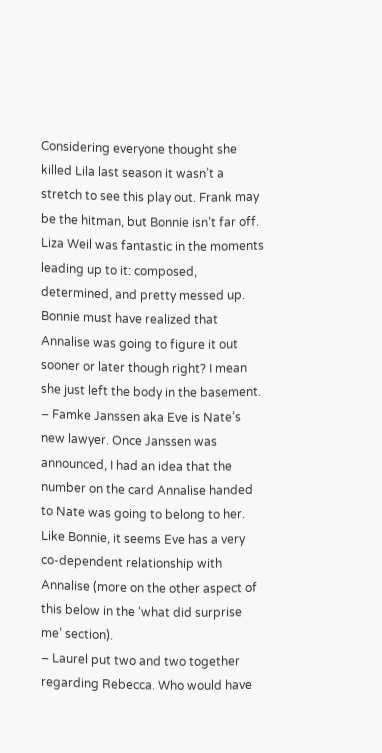Considering everyone thought she killed Lila last season it wasn’t a stretch to see this play out. Frank may be the hitman, but Bonnie isn’t far off. Liza Weil was fantastic in the moments leading up to it: composed, determined, and pretty messed up. Bonnie must have realized that Annalise was going to figure it out sooner or later though right? I mean she just left the body in the basement.
– Famke Janssen aka Eve is Nate’s new lawyer. Once Janssen was announced, I had an idea that the number on the card Annalise handed to Nate was going to belong to her. Like Bonnie, it seems Eve has a very co-dependent relationship with Annalise (more on the other aspect of this below in the ‘what did surprise me’ section).
– Laurel put two and two together regarding Rebecca. Who would have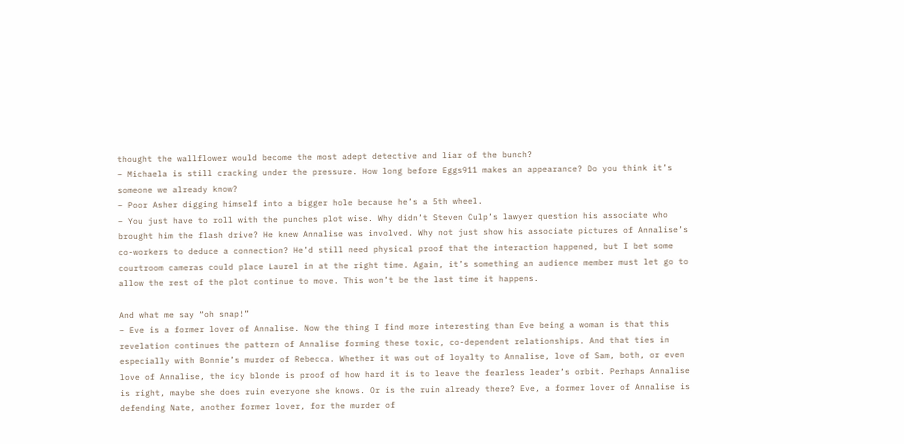thought the wallflower would become the most adept detective and liar of the bunch?
– Michaela is still cracking under the pressure. How long before Eggs911 makes an appearance? Do you think it’s someone we already know?
– Poor Asher digging himself into a bigger hole because he’s a 5th wheel.
– You just have to roll with the punches plot wise. Why didn’t Steven Culp’s lawyer question his associate who brought him the flash drive? He knew Annalise was involved. Why not just show his associate pictures of Annalise’s co-workers to deduce a connection? He’d still need physical proof that the interaction happened, but I bet some courtroom cameras could place Laurel in at the right time. Again, it’s something an audience member must let go to allow the rest of the plot continue to move. This won’t be the last time it happens.

And what me say “oh snap!”
– Eve is a former lover of Annalise. Now the thing I find more interesting than Eve being a woman is that this revelation continues the pattern of Annalise forming these toxic, co-dependent relationships. And that ties in especially with Bonnie’s murder of Rebecca. Whether it was out of loyalty to Annalise, love of Sam, both, or even love of Annalise, the icy blonde is proof of how hard it is to leave the fearless leader’s orbit. Perhaps Annalise is right, maybe she does ruin everyone she knows. Or is the ruin already there? Eve, a former lover of Annalise is defending Nate, another former lover, for the murder of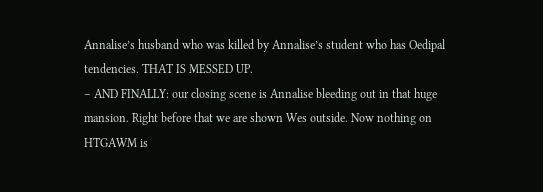Annalise’s husband who was killed by Annalise’s student who has Oedipal tendencies. THAT IS MESSED UP.
– AND FINALLY: our closing scene is Annalise bleeding out in that huge mansion. Right before that we are shown Wes outside. Now nothing on HTGAWM is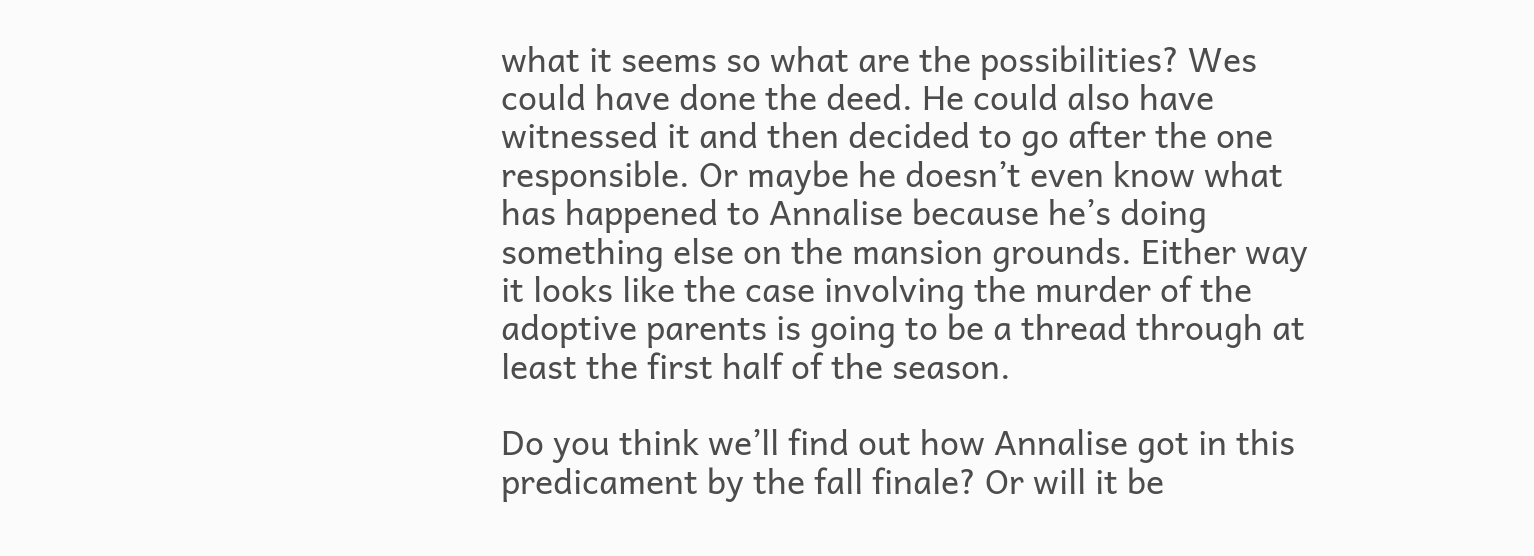what it seems so what are the possibilities? Wes could have done the deed. He could also have witnessed it and then decided to go after the one responsible. Or maybe he doesn’t even know what has happened to Annalise because he’s doing something else on the mansion grounds. Either way it looks like the case involving the murder of the adoptive parents is going to be a thread through at least the first half of the season.

Do you think we’ll find out how Annalise got in this predicament by the fall finale? Or will it be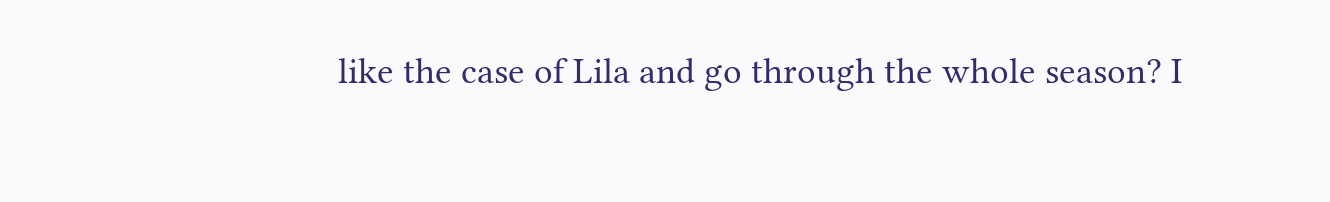like the case of Lila and go through the whole season? I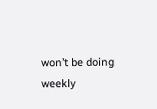won’t be doing weekly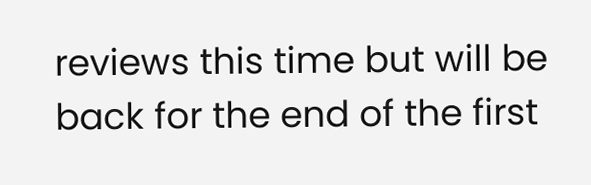reviews this time but will be back for the end of the first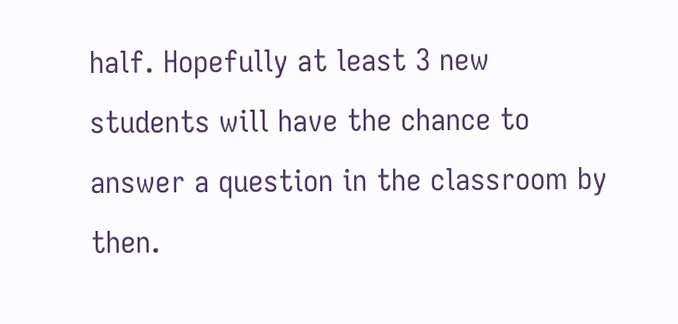half. Hopefully at least 3 new students will have the chance to answer a question in the classroom by then.